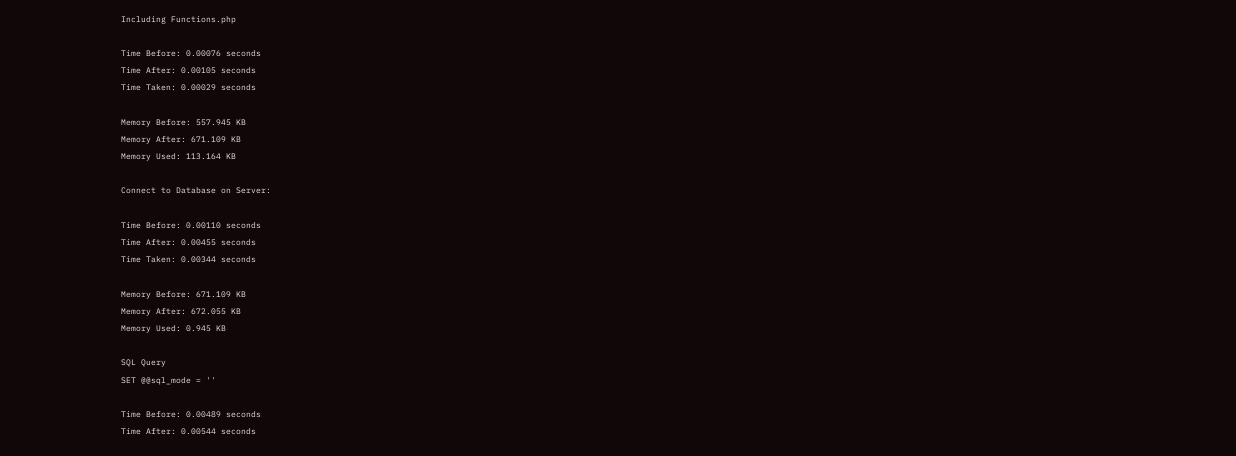Including Functions.php

Time Before: 0.00076 seconds
Time After: 0.00105 seconds
Time Taken: 0.00029 seconds

Memory Before: 557.945 KB
Memory After: 671.109 KB
Memory Used: 113.164 KB

Connect to Database on Server:

Time Before: 0.00110 seconds
Time After: 0.00455 seconds
Time Taken: 0.00344 seconds

Memory Before: 671.109 KB
Memory After: 672.055 KB
Memory Used: 0.945 KB

SQL Query
SET @@sql_mode = ''

Time Before: 0.00489 seconds
Time After: 0.00544 seconds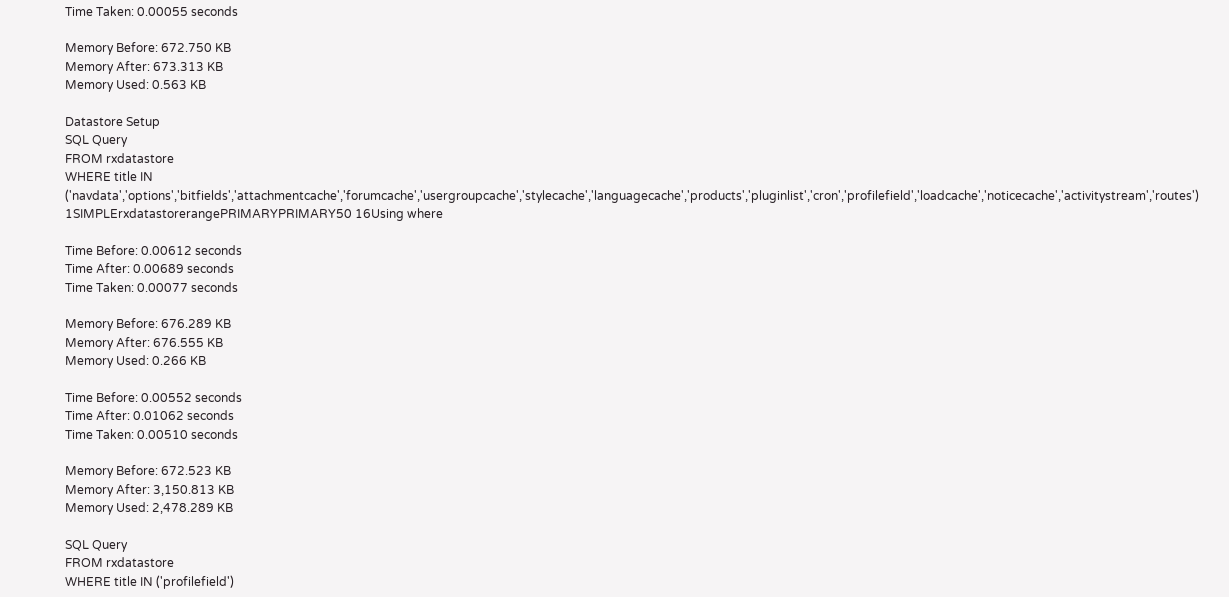Time Taken: 0.00055 seconds

Memory Before: 672.750 KB
Memory After: 673.313 KB
Memory Used: 0.563 KB

Datastore Setup
SQL Query
FROM rxdatastore
WHERE title IN ('navdata','options','bitfields','attachmentcache','forumcache','usergroupcache','stylecache','languagecache','products','pluginlist','cron','profilefield','loadcache','noticecache','activitystream','routes')
1SIMPLErxdatastorerangePRIMARYPRIMARY50 16Using where

Time Before: 0.00612 seconds
Time After: 0.00689 seconds
Time Taken: 0.00077 seconds

Memory Before: 676.289 KB
Memory After: 676.555 KB
Memory Used: 0.266 KB

Time Before: 0.00552 seconds
Time After: 0.01062 seconds
Time Taken: 0.00510 seconds

Memory Before: 672.523 KB
Memory After: 3,150.813 KB
Memory Used: 2,478.289 KB

SQL Query
FROM rxdatastore
WHERE title IN ('profilefield')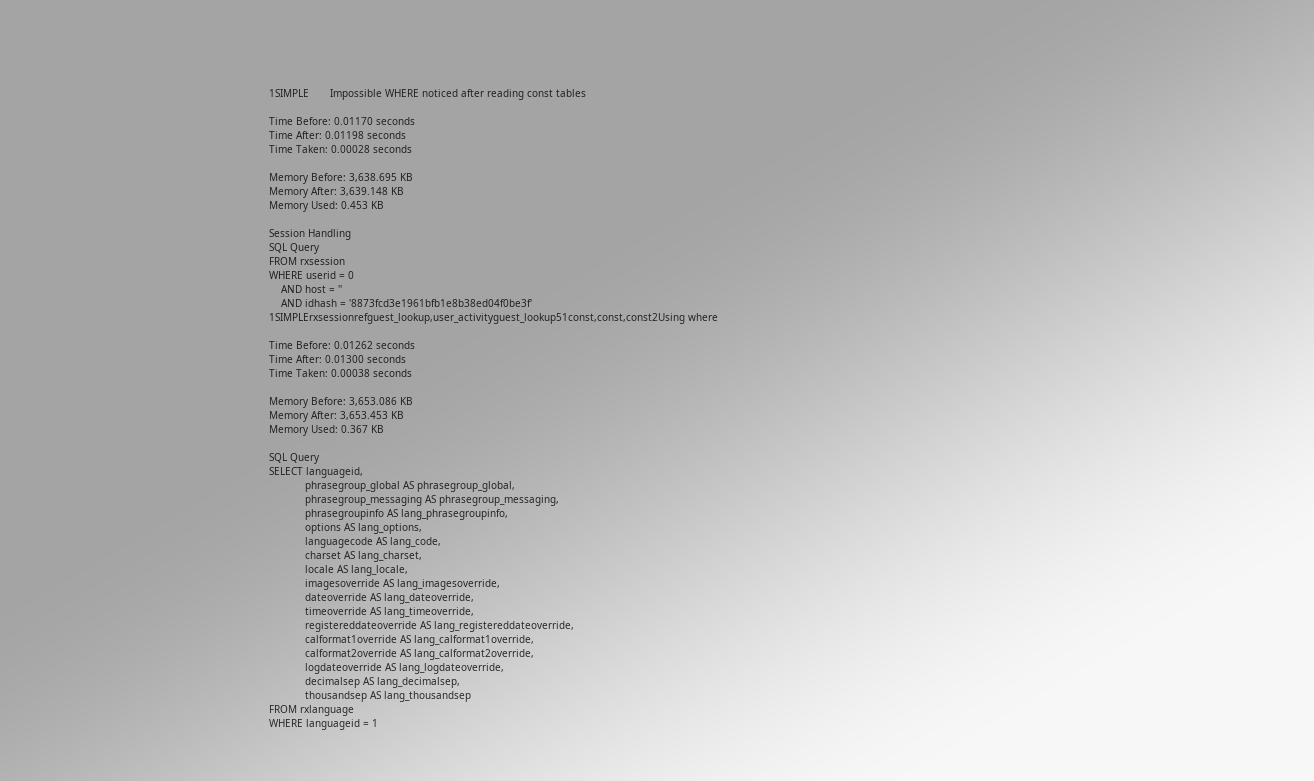1SIMPLE       Impossible WHERE noticed after reading const tables

Time Before: 0.01170 seconds
Time After: 0.01198 seconds
Time Taken: 0.00028 seconds

Memory Before: 3,638.695 KB
Memory After: 3,639.148 KB
Memory Used: 0.453 KB

Session Handling
SQL Query
FROM rxsession
WHERE userid = 0
    AND host = ''
    AND idhash = '8873fcd3e1961bfb1e8b38ed04f0be3f'
1SIMPLErxsessionrefguest_lookup,user_activityguest_lookup51const,const,const2Using where

Time Before: 0.01262 seconds
Time After: 0.01300 seconds
Time Taken: 0.00038 seconds

Memory Before: 3,653.086 KB
Memory After: 3,653.453 KB
Memory Used: 0.367 KB

SQL Query
SELECT languageid,
            phrasegroup_global AS phrasegroup_global,
            phrasegroup_messaging AS phrasegroup_messaging,
            phrasegroupinfo AS lang_phrasegroupinfo,
            options AS lang_options,
            languagecode AS lang_code,
            charset AS lang_charset,
            locale AS lang_locale,
            imagesoverride AS lang_imagesoverride,
            dateoverride AS lang_dateoverride,
            timeoverride AS lang_timeoverride,
            registereddateoverride AS lang_registereddateoverride,
            calformat1override AS lang_calformat1override,
            calformat2override AS lang_calformat2override,
            logdateoverride AS lang_logdateoverride,
            decimalsep AS lang_decimalsep,
            thousandsep AS lang_thousandsep
FROM rxlanguage
WHERE languageid = 1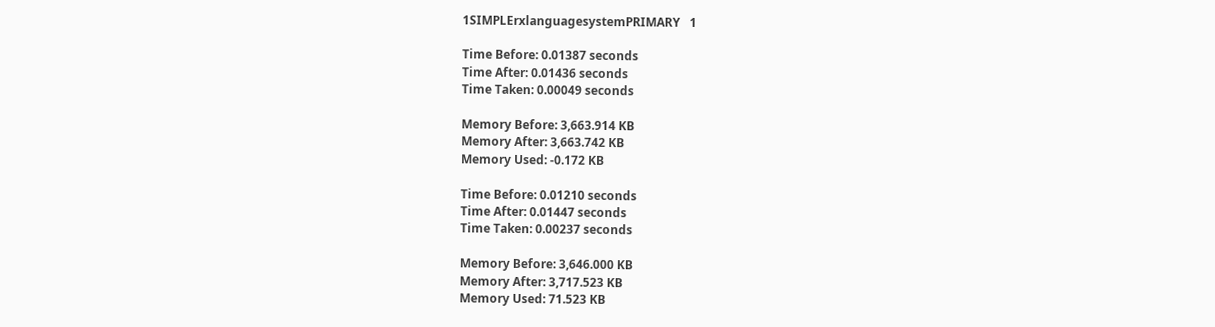1SIMPLErxlanguagesystemPRIMARY   1

Time Before: 0.01387 seconds
Time After: 0.01436 seconds
Time Taken: 0.00049 seconds

Memory Before: 3,663.914 KB
Memory After: 3,663.742 KB
Memory Used: -0.172 KB

Time Before: 0.01210 seconds
Time After: 0.01447 seconds
Time Taken: 0.00237 seconds

Memory Before: 3,646.000 KB
Memory After: 3,717.523 KB
Memory Used: 71.523 KB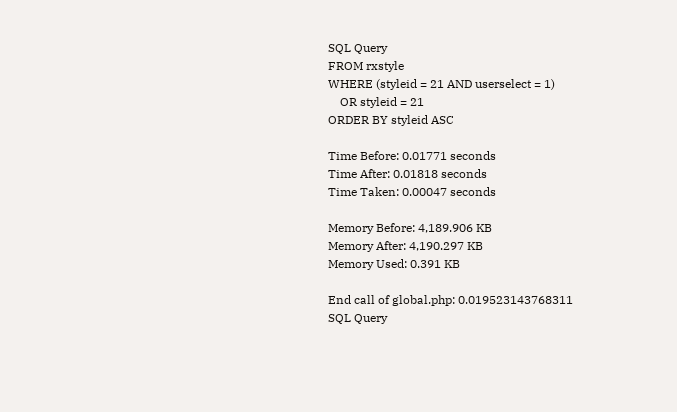SQL Query
FROM rxstyle
WHERE (styleid = 21 AND userselect = 1)
    OR styleid = 21
ORDER BY styleid ASC

Time Before: 0.01771 seconds
Time After: 0.01818 seconds
Time Taken: 0.00047 seconds

Memory Before: 4,189.906 KB
Memory After: 4,190.297 KB
Memory Used: 0.391 KB

End call of global.php: 0.019523143768311
SQL Query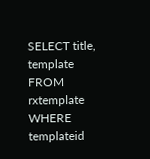SELECT title, template
FROM rxtemplate
WHERE templateid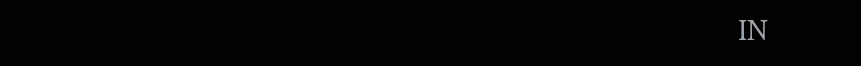IN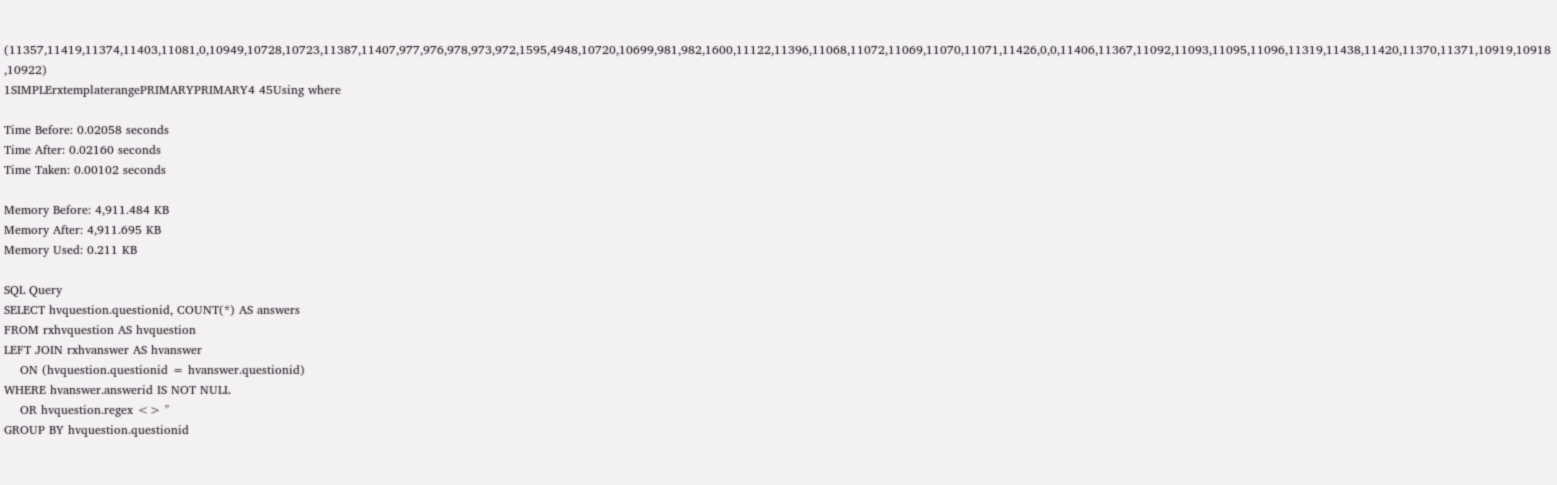(11357,11419,11374,11403,11081,0,10949,10728,10723,11387,11407,977,976,978,973,972,1595,4948,10720,10699,981,982,1600,11122,11396,11068,11072,11069,11070,11071,11426,0,0,11406,11367,11092,11093,11095,11096,11319,11438,11420,11370,11371,10919,10918,10922)
1SIMPLErxtemplaterangePRIMARYPRIMARY4 45Using where

Time Before: 0.02058 seconds
Time After: 0.02160 seconds
Time Taken: 0.00102 seconds

Memory Before: 4,911.484 KB
Memory After: 4,911.695 KB
Memory Used: 0.211 KB

SQL Query
SELECT hvquestion.questionid, COUNT(*) AS answers
FROM rxhvquestion AS hvquestion
LEFT JOIN rxhvanswer AS hvanswer
    ON (hvquestion.questionid = hvanswer.questionid)
WHERE hvanswer.answerid IS NOT NULL
    OR hvquestion.regex <> ''
GROUP BY hvquestion.questionid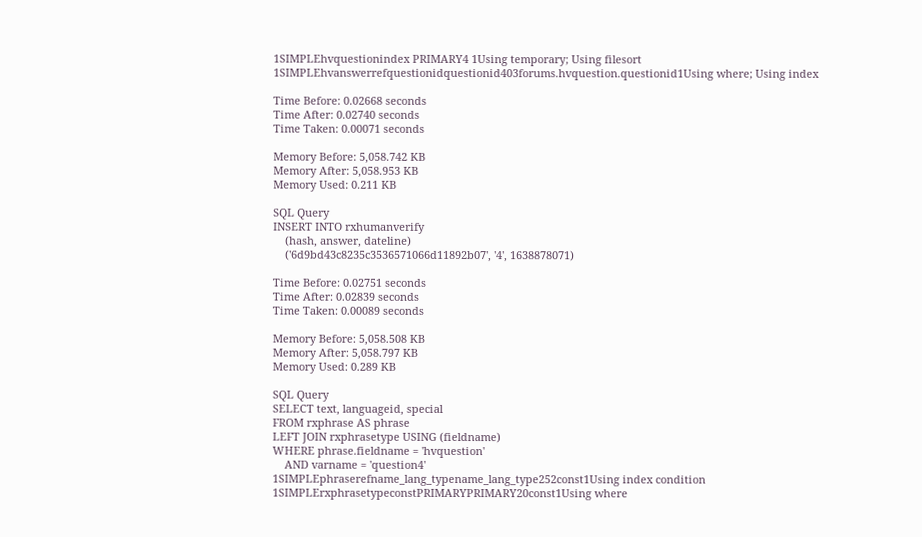1SIMPLEhvquestionindex PRIMARY4 1Using temporary; Using filesort
1SIMPLEhvanswerrefquestionidquestionid403forums.hvquestion.questionid1Using where; Using index

Time Before: 0.02668 seconds
Time After: 0.02740 seconds
Time Taken: 0.00071 seconds

Memory Before: 5,058.742 KB
Memory After: 5,058.953 KB
Memory Used: 0.211 KB

SQL Query
INSERT INTO rxhumanverify
    (hash, answer, dateline)
    ('6d9bd43c8235c3536571066d11892b07', '4', 1638878071)

Time Before: 0.02751 seconds
Time After: 0.02839 seconds
Time Taken: 0.00089 seconds

Memory Before: 5,058.508 KB
Memory After: 5,058.797 KB
Memory Used: 0.289 KB

SQL Query
SELECT text, languageid, special
FROM rxphrase AS phrase
LEFT JOIN rxphrasetype USING (fieldname)
WHERE phrase.fieldname = 'hvquestion'
    AND varname = 'question4'
1SIMPLEphraserefname_lang_typename_lang_type252const1Using index condition
1SIMPLErxphrasetypeconstPRIMARYPRIMARY20const1Using where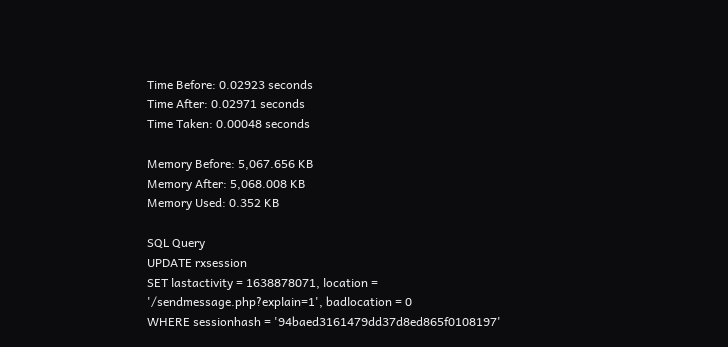Time Before: 0.02923 seconds
Time After: 0.02971 seconds
Time Taken: 0.00048 seconds

Memory Before: 5,067.656 KB
Memory After: 5,068.008 KB
Memory Used: 0.352 KB

SQL Query
UPDATE rxsession
SET lastactivity = 1638878071, location = '/sendmessage.php?explain=1', badlocation = 0
WHERE sessionhash = '94baed3161479dd37d8ed865f0108197'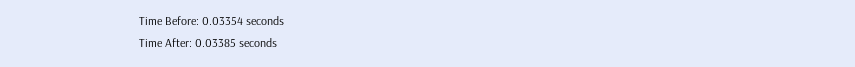Time Before: 0.03354 seconds
Time After: 0.03385 seconds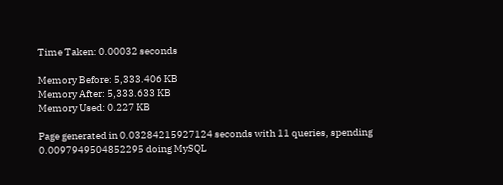Time Taken: 0.00032 seconds

Memory Before: 5,333.406 KB
Memory After: 5,333.633 KB
Memory Used: 0.227 KB

Page generated in 0.03284215927124 seconds with 11 queries, spending 0.0097949504852295 doing MySQL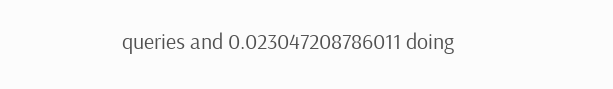queries and 0.023047208786011 doing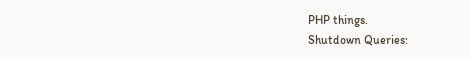PHP things.
Shutdown Queries: